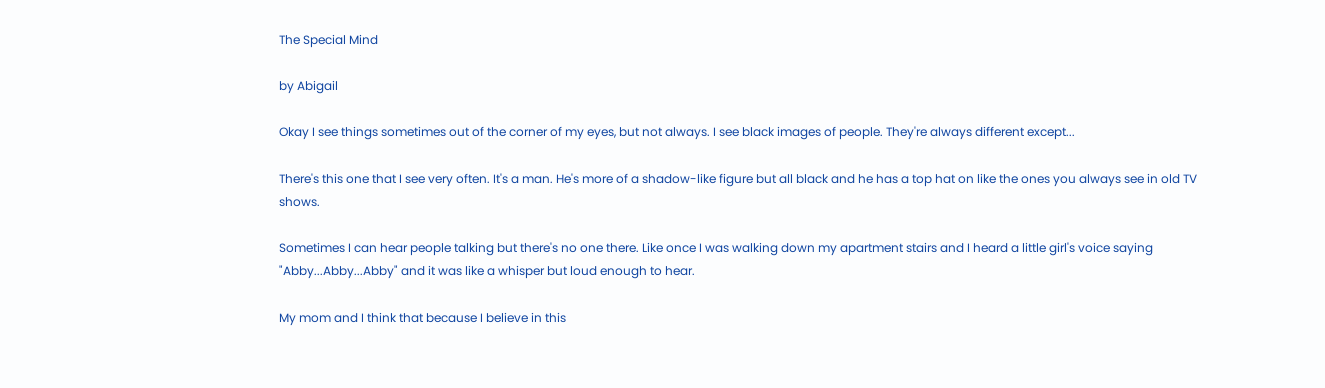The Special Mind

by Abigail

Okay I see things sometimes out of the corner of my eyes, but not always. I see black images of people. They're always different except...

There's this one that I see very often. It's a man. He's more of a shadow-like figure but all black and he has a top hat on like the ones you always see in old TV shows.

Sometimes I can hear people talking but there's no one there. Like once I was walking down my apartment stairs and I heard a little girl's voice saying "Abby...Abby...Abby" and it was like a whisper but loud enough to hear.

My mom and I think that because I believe in this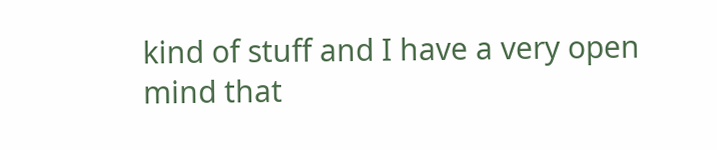kind of stuff and I have a very open mind that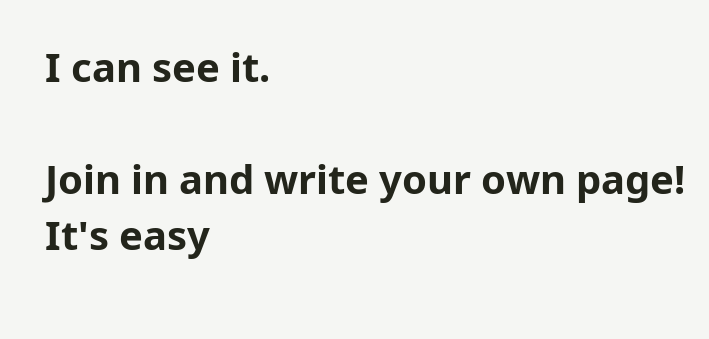I can see it.

Join in and write your own page! It's easy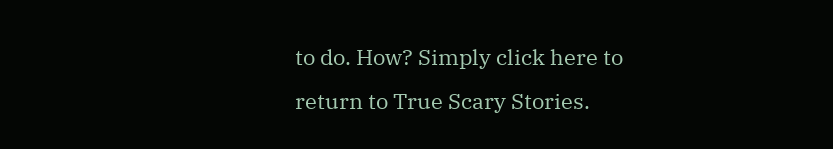to do. How? Simply click here to return to True Scary Stories.